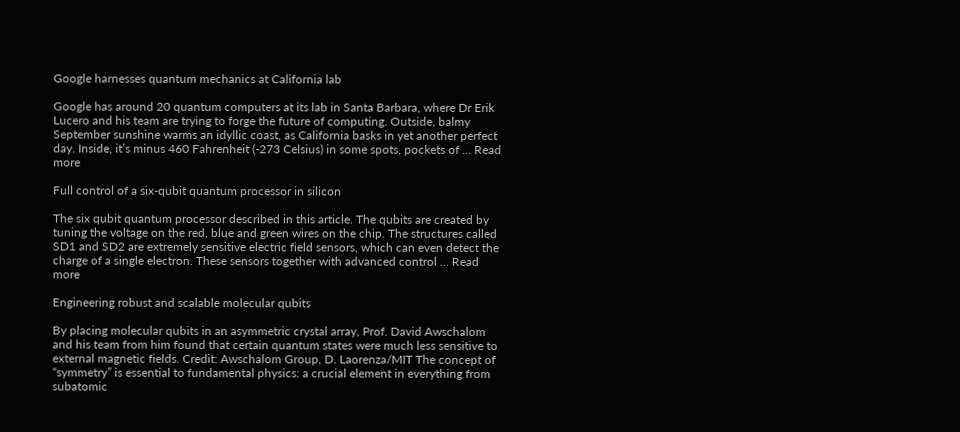Google harnesses quantum mechanics at California lab

Google has around 20 quantum computers at its lab in Santa Barbara, where Dr Erik Lucero and his team are trying to forge the future of computing. Outside, balmy September sunshine warms an idyllic coast, as California basks in yet another perfect day. Inside, it’s minus 460 Fahrenheit (-273 Celsius) in some spots, pockets of … Read more

Full control of a six-qubit quantum processor in silicon

The six qubit quantum processor described in this article. The qubits are created by tuning the voltage on the red, blue and green wires on the chip. The structures called SD1 and SD2 are extremely sensitive electric field sensors, which can even detect the charge of a single electron. These sensors together with advanced control … Read more

Engineering robust and scalable molecular qubits

By placing molecular qubits in an asymmetric crystal array, Prof. David Awschalom and his team from him found that certain quantum states were much less sensitive to external magnetic fields. Credit: Awschalom Group, D. Laorenza/MIT The concept of “symmetry” is essential to fundamental physics: a crucial element in everything from subatomic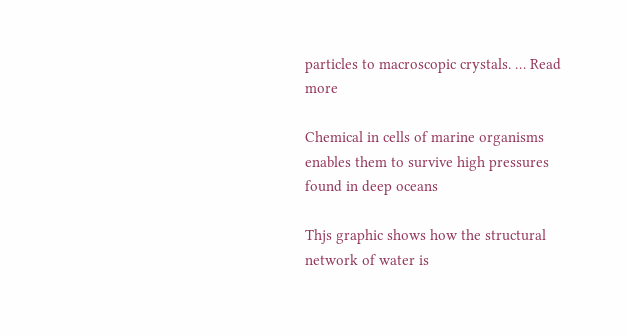particles to macroscopic crystals. … Read more

Chemical in cells of marine organisms enables them to survive high pressures found in deep oceans

Thjs graphic shows how the structural network of water is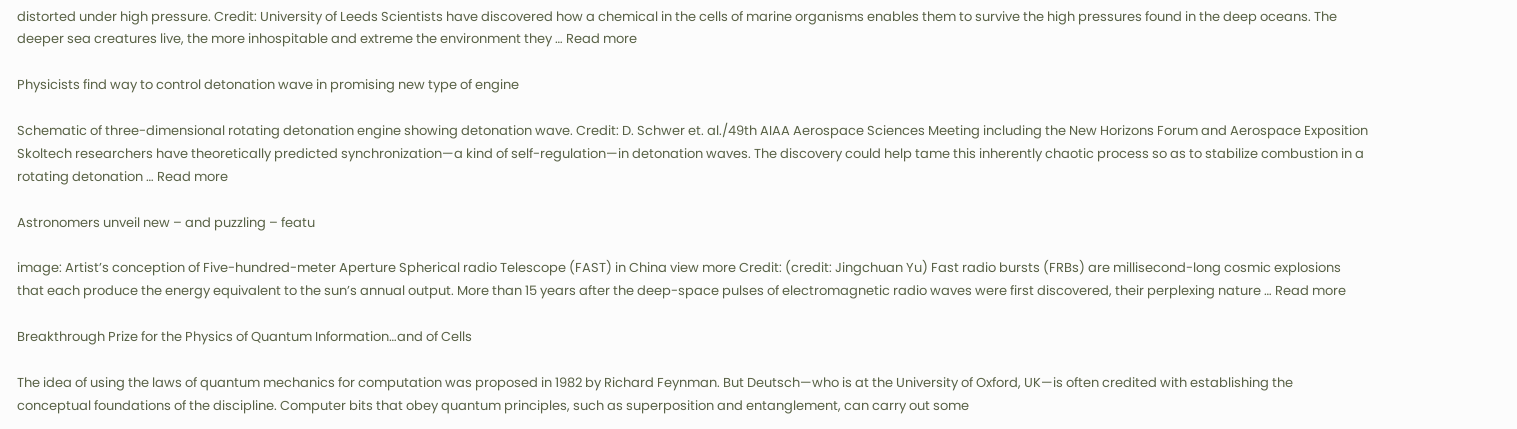distorted under high pressure. Credit: University of Leeds Scientists have discovered how a chemical in the cells of marine organisms enables them to survive the high pressures found in the deep oceans. The deeper sea creatures live, the more inhospitable and extreme the environment they … Read more

Physicists find way to control detonation wave in promising new type of engine

Schematic of three-dimensional rotating detonation engine showing detonation wave. Credit: D. Schwer et. al./49th AIAA Aerospace Sciences Meeting including the New Horizons Forum and Aerospace Exposition Skoltech researchers have theoretically predicted synchronization—a kind of self-regulation—in detonation waves. The discovery could help tame this inherently chaotic process so as to stabilize combustion in a rotating detonation … Read more

Astronomers unveil new – and puzzling – featu

image: Artist’s conception of Five-hundred-meter Aperture Spherical radio Telescope (FAST) in China view more Credit: (credit: Jingchuan Yu) Fast radio bursts (FRBs) are millisecond-long cosmic explosions that each produce the energy equivalent to the sun’s annual output. More than 15 years after the deep-space pulses of electromagnetic radio waves were first discovered, their perplexing nature … Read more

Breakthrough Prize for the Physics of Quantum Information…and of Cells

The idea of using the laws of quantum mechanics for computation was proposed in 1982 by Richard Feynman. But Deutsch—who is at the University of Oxford, UK—is often credited with establishing the conceptual foundations of the discipline. Computer bits that obey quantum principles, such as superposition and entanglement, can carry out some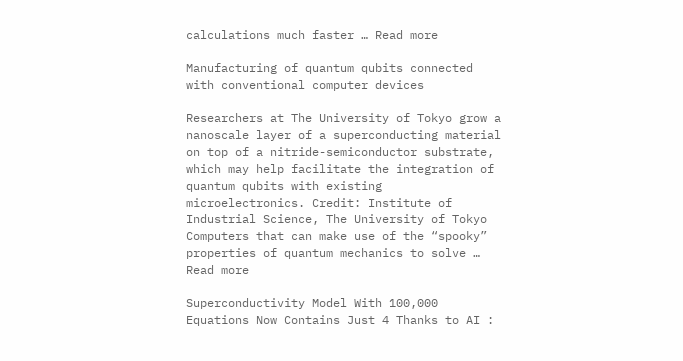calculations much faster … Read more

Manufacturing of quantum qubits connected with conventional computer devices

Researchers at The University of Tokyo grow a nanoscale layer of a superconducting material on top of a nitride-semiconductor substrate, which may help facilitate the integration of quantum qubits with existing microelectronics. Credit: Institute of Industrial Science, The University of Tokyo Computers that can make use of the “spooky” properties of quantum mechanics to solve … Read more

Superconductivity Model With 100,000 Equations Now Contains Just 4 Thanks to AI :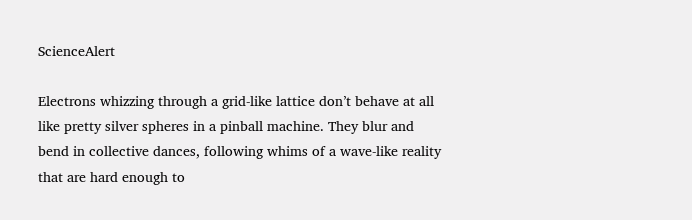ScienceAlert

Electrons whizzing through a grid-like lattice don’t behave at all like pretty silver spheres in a pinball machine. They blur and bend in collective dances, following whims of a wave-like reality that are hard enough to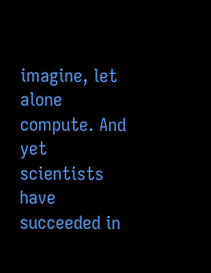imagine, let alone compute. And yet scientists have succeeded in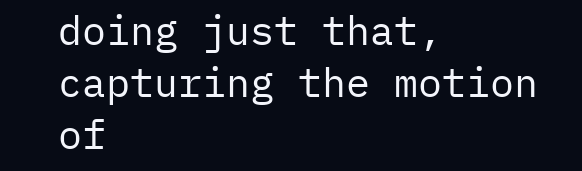doing just that, capturing the motion of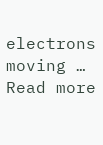electrons moving … Read more